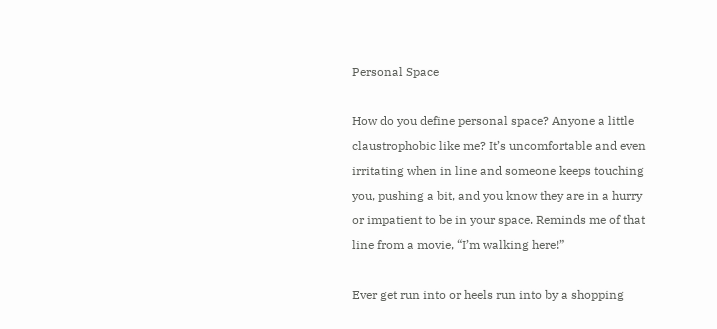Personal Space

How do you define personal space? Anyone a little claustrophobic like me? It’s uncomfortable and even irritating when in line and someone keeps touching you, pushing a bit, and you know they are in a hurry or impatient to be in your space. Reminds me of that line from a movie, “I’m walking here!”

Ever get run into or heels run into by a shopping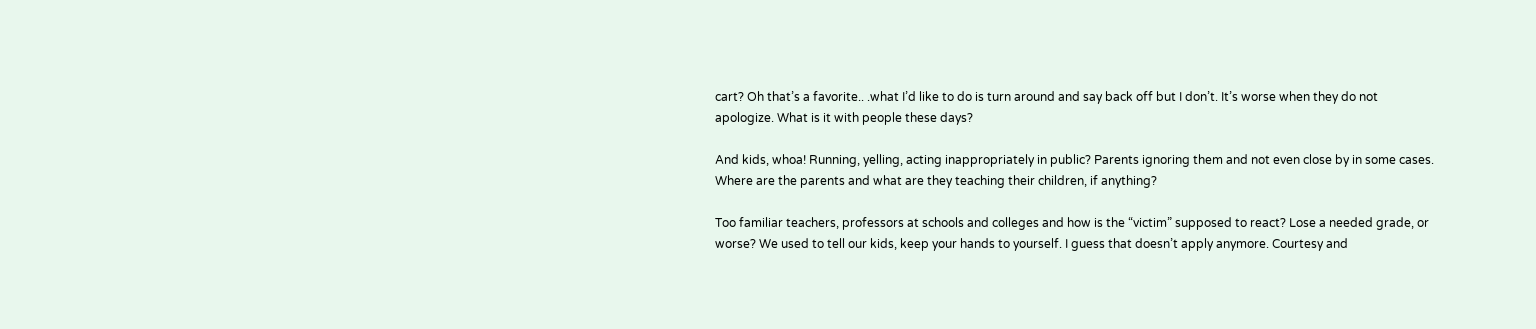cart? Oh that’s a favorite.. .what I’d like to do is turn around and say back off but I don’t. It’s worse when they do not apologize. What is it with people these days?

And kids, whoa! Running, yelling, acting inappropriately in public? Parents ignoring them and not even close by in some cases. Where are the parents and what are they teaching their children, if anything?

Too familiar teachers, professors at schools and colleges and how is the “victim” supposed to react? Lose a needed grade, or worse? We used to tell our kids, keep your hands to yourself. I guess that doesn’t apply anymore. Courtesy and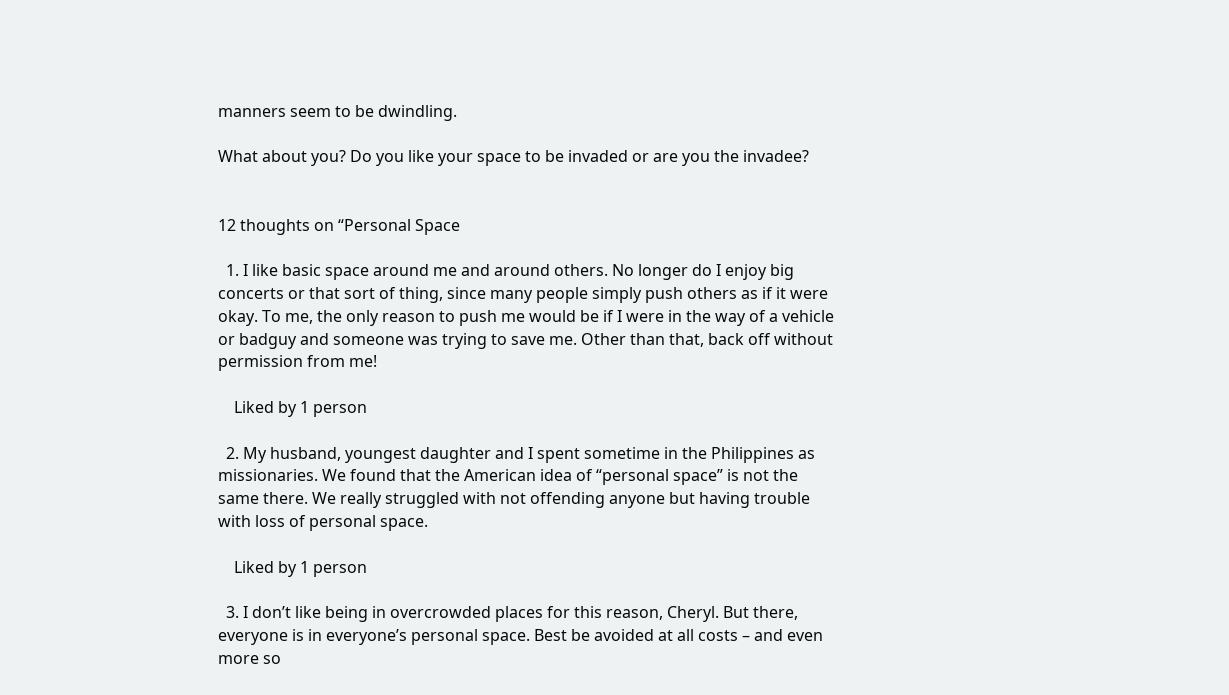manners seem to be dwindling.

What about you? Do you like your space to be invaded or are you the invadee?


12 thoughts on “Personal Space

  1. I like basic space around me and around others. No longer do I enjoy big concerts or that sort of thing, since many people simply push others as if it were okay. To me, the only reason to push me would be if I were in the way of a vehicle or badguy and someone was trying to save me. Other than that, back off without permission from me!

    Liked by 1 person

  2. My husband, youngest daughter and I spent sometime in the Philippines as missionaries. We found that the American idea of “personal space” is not the same there. We really struggled with not offending anyone but having trouble with loss of personal space.

    Liked by 1 person

  3. I don’t like being in overcrowded places for this reason, Cheryl. But there, everyone is in everyone’s personal space. Best be avoided at all costs – and even more so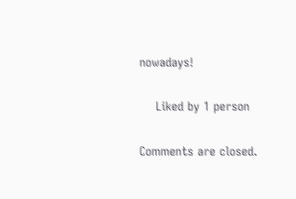nowadays!

    Liked by 1 person

Comments are closed.